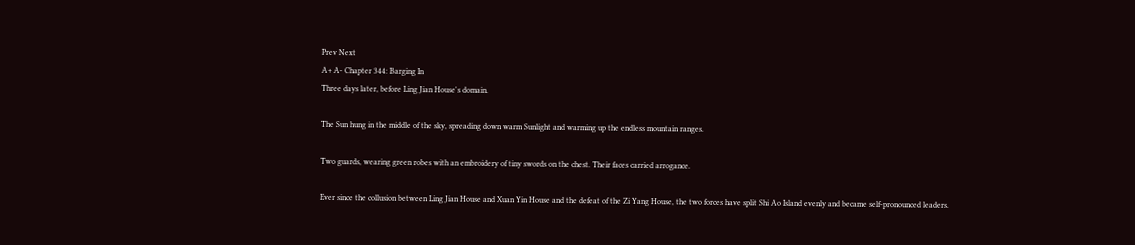Prev Next
A+ A- Chapter 344: Barging In
Three days later, before Ling Jian House's domain.

The Sun hung in the middle of the sky, spreading down warm Sunlight and warming up the endless mountain ranges.

Two guards, wearing green robes with an embroidery of tiny swords on the chest. Their faces carried arrogance.

Ever since the collusion between Ling Jian House and Xuan Yin House and the defeat of the Zi Yang House, the two forces have split Shi Ao Island evenly and became self-pronounced leaders.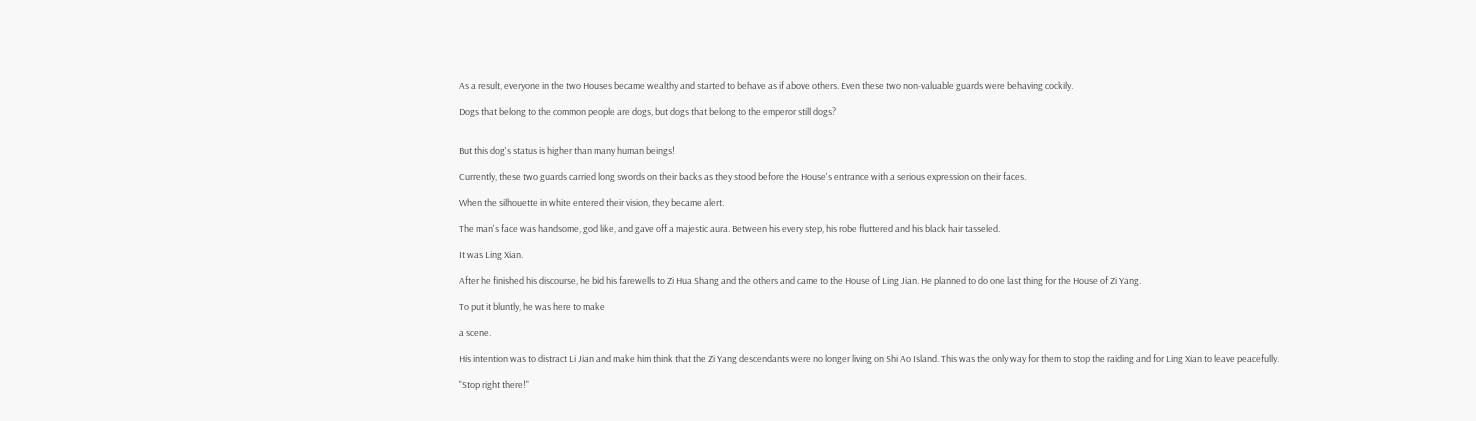As a result, everyone in the two Houses became wealthy and started to behave as if above others. Even these two non-valuable guards were behaving cockily.

Dogs that belong to the common people are dogs, but dogs that belong to the emperor still dogs?


But this dog's status is higher than many human beings!

Currently, these two guards carried long swords on their backs as they stood before the House's entrance with a serious expression on their faces.

When the silhouette in white entered their vision, they became alert.

The man's face was handsome, god like, and gave off a majestic aura. Between his every step, his robe fluttered and his black hair tasseled.

It was Ling Xian.

After he finished his discourse, he bid his farewells to Zi Hua Shang and the others and came to the House of Ling Jian. He planned to do one last thing for the House of Zi Yang.

To put it bluntly, he was here to make

a scene.

His intention was to distract Li Jian and make him think that the Zi Yang descendants were no longer living on Shi Ao Island. This was the only way for them to stop the raiding and for Ling Xian to leave peacefully.

"Stop right there!"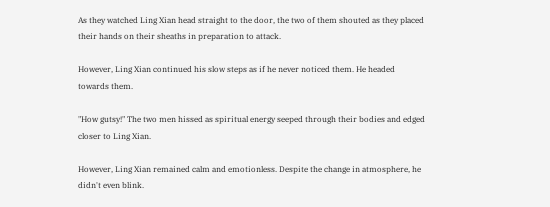As they watched Ling Xian head straight to the door, the two of them shouted as they placed their hands on their sheaths in preparation to attack.

However, Ling Xian continued his slow steps as if he never noticed them. He headed towards them.

"How gutsy!" The two men hissed as spiritual energy seeped through their bodies and edged closer to Ling Xian.

However, Ling Xian remained calm and emotionless. Despite the change in atmosphere, he didn't even blink.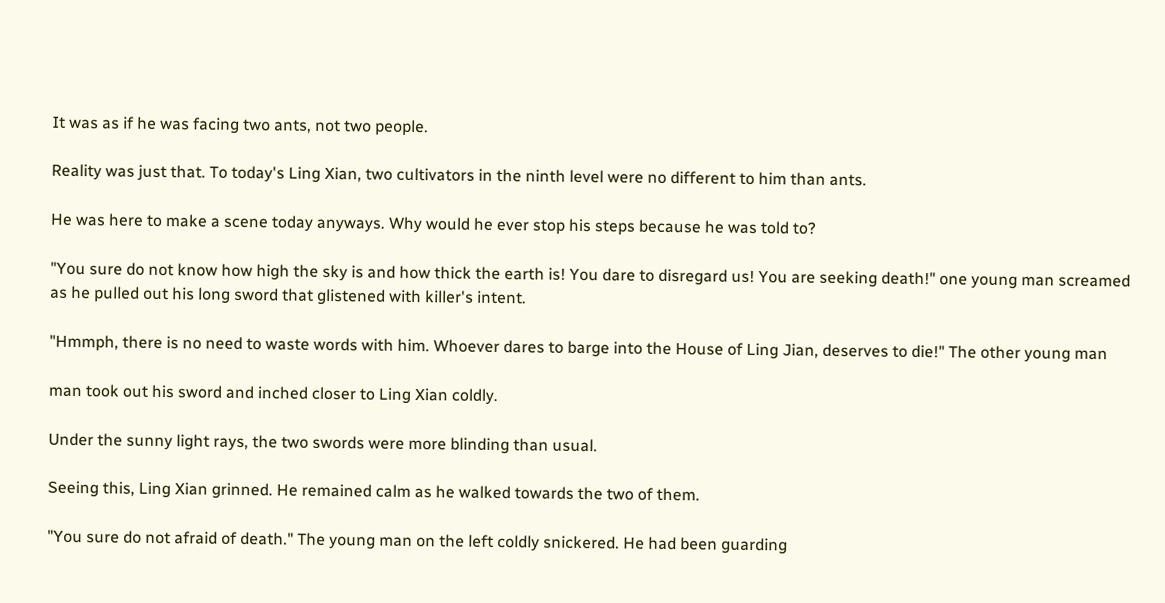It was as if he was facing two ants, not two people.

Reality was just that. To today's Ling Xian, two cultivators in the ninth level were no different to him than ants.

He was here to make a scene today anyways. Why would he ever stop his steps because he was told to?

"You sure do not know how high the sky is and how thick the earth is! You dare to disregard us! You are seeking death!" one young man screamed as he pulled out his long sword that glistened with killer's intent.

"Hmmph, there is no need to waste words with him. Whoever dares to barge into the House of Ling Jian, deserves to die!" The other young man

man took out his sword and inched closer to Ling Xian coldly.

Under the sunny light rays, the two swords were more blinding than usual.

Seeing this, Ling Xian grinned. He remained calm as he walked towards the two of them.

"You sure do not afraid of death." The young man on the left coldly snickered. He had been guarding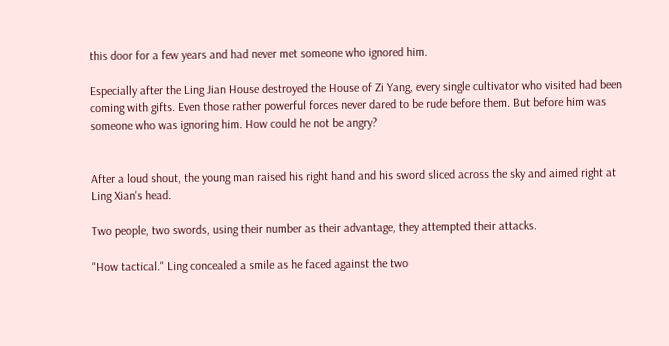this door for a few years and had never met someone who ignored him.

Especially after the Ling Jian House destroyed the House of Zi Yang, every single cultivator who visited had been coming with gifts. Even those rather powerful forces never dared to be rude before them. But before him was someone who was ignoring him. How could he not be angry?


After a loud shout, the young man raised his right hand and his sword sliced across the sky and aimed right at Ling Xian's head.

Two people, two swords, using their number as their advantage, they attempted their attacks.

"How tactical." Ling concealed a smile as he faced against the two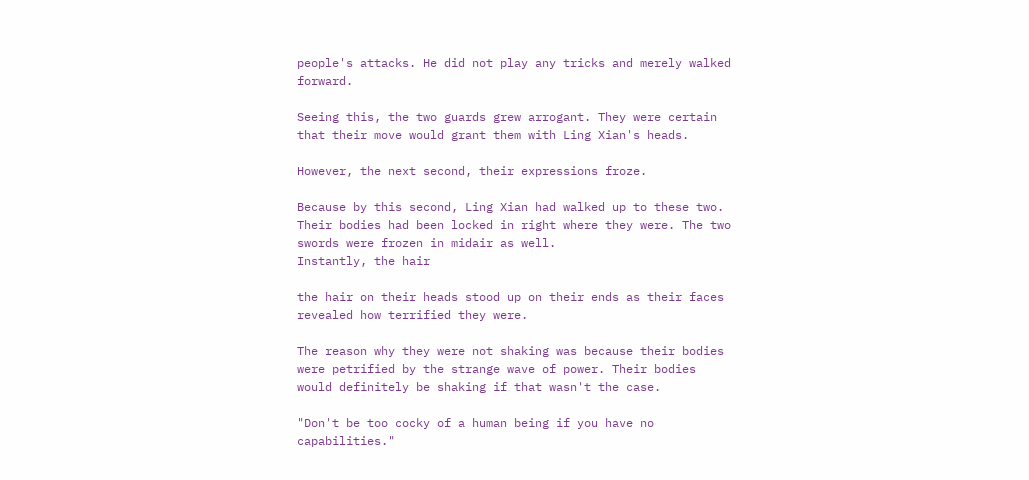people's attacks. He did not play any tricks and merely walked forward.

Seeing this, the two guards grew arrogant. They were certain that their move would grant them with Ling Xian's heads.

However, the next second, their expressions froze.

Because by this second, Ling Xian had walked up to these two. Their bodies had been locked in right where they were. The two swords were frozen in midair as well.
Instantly, the hair

the hair on their heads stood up on their ends as their faces revealed how terrified they were.

The reason why they were not shaking was because their bodies were petrified by the strange wave of power. Their bodies would definitely be shaking if that wasn't the case.

"Don't be too cocky of a human being if you have no capabilities."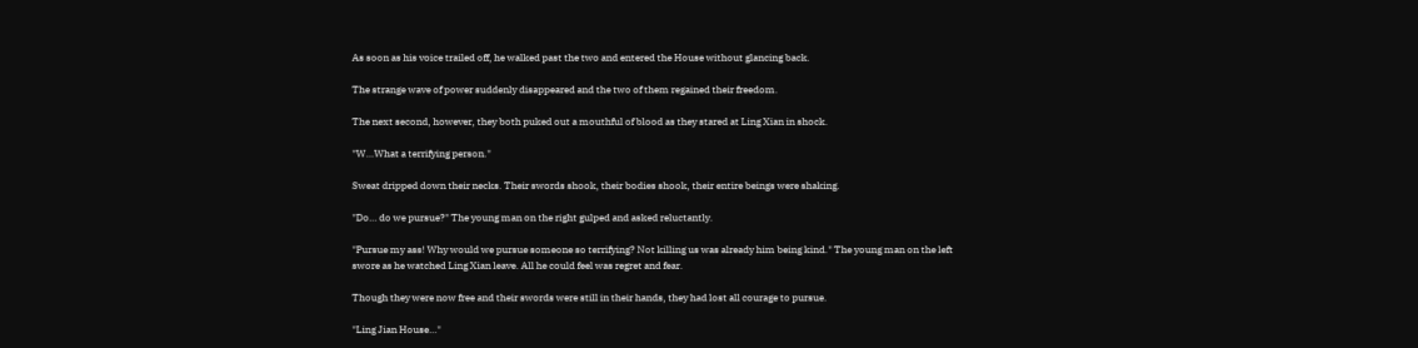As soon as his voice trailed off, he walked past the two and entered the House without glancing back.

The strange wave of power suddenly disappeared and the two of them regained their freedom.

The next second, however, they both puked out a mouthful of blood as they stared at Ling Xian in shock.

"W…What a terrifying person."

Sweat dripped down their necks. Their swords shook, their bodies shook, their entire beings were shaking.

"Do… do we pursue?" The young man on the right gulped and asked reluctantly.

"Pursue my ass! Why would we pursue someone so terrifying? Not killing us was already him being kind." The young man on the left swore as he watched Ling Xian leave. All he could feel was regret and fear.

Though they were now free and their swords were still in their hands, they had lost all courage to pursue.

"Ling Jian House…"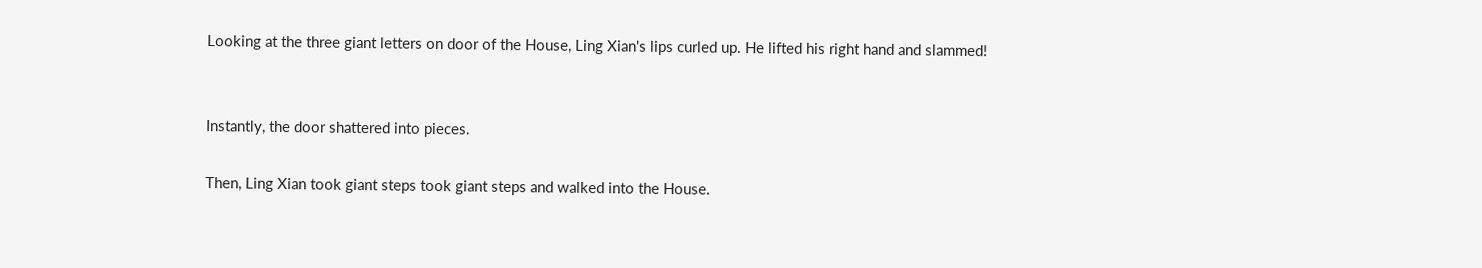Looking at the three giant letters on door of the House, Ling Xian's lips curled up. He lifted his right hand and slammed!


Instantly, the door shattered into pieces.

Then, Ling Xian took giant steps took giant steps and walked into the House.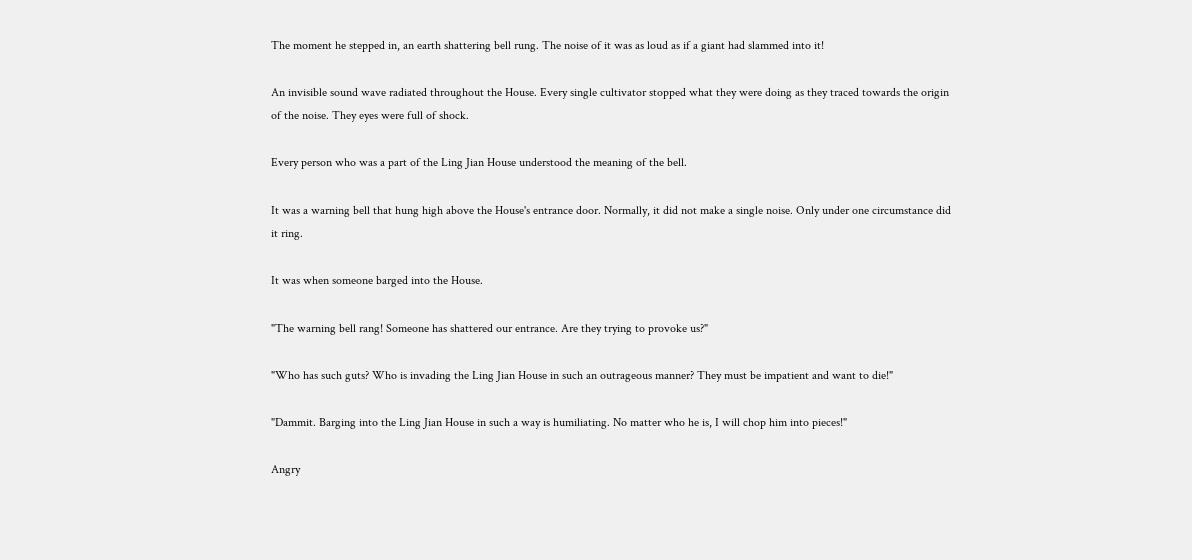The moment he stepped in, an earth shattering bell rung. The noise of it was as loud as if a giant had slammed into it!

An invisible sound wave radiated throughout the House. Every single cultivator stopped what they were doing as they traced towards the origin of the noise. They eyes were full of shock.

Every person who was a part of the Ling Jian House understood the meaning of the bell.

It was a warning bell that hung high above the House's entrance door. Normally, it did not make a single noise. Only under one circumstance did it ring.

It was when someone barged into the House.

"The warning bell rang! Someone has shattered our entrance. Are they trying to provoke us?"

"Who has such guts? Who is invading the Ling Jian House in such an outrageous manner? They must be impatient and want to die!"

"Dammit. Barging into the Ling Jian House in such a way is humiliating. No matter who he is, I will chop him into pieces!"

Angry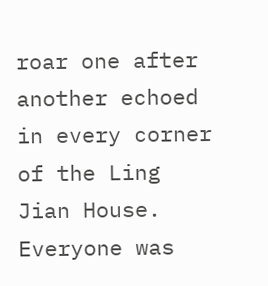roar one after another echoed in every corner of the Ling Jian House. Everyone was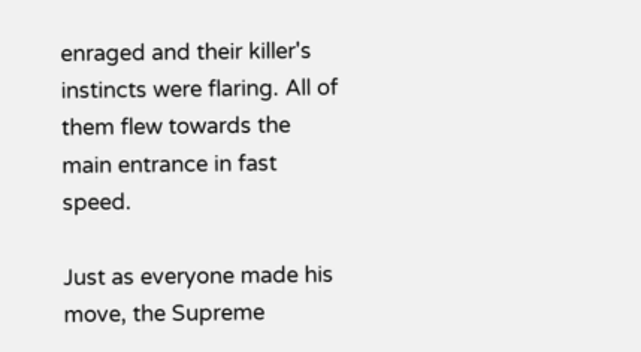enraged and their killer's instincts were flaring. All of them flew towards the main entrance in fast speed.

Just as everyone made his move, the Supreme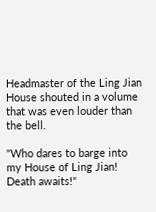Headmaster of the Ling Jian House shouted in a volume that was even louder than the bell.

"Who dares to barge into my House of Ling Jian! Death awaits!"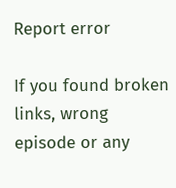Report error

If you found broken links, wrong episode or any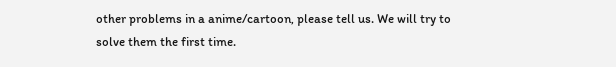other problems in a anime/cartoon, please tell us. We will try to solve them the first time.